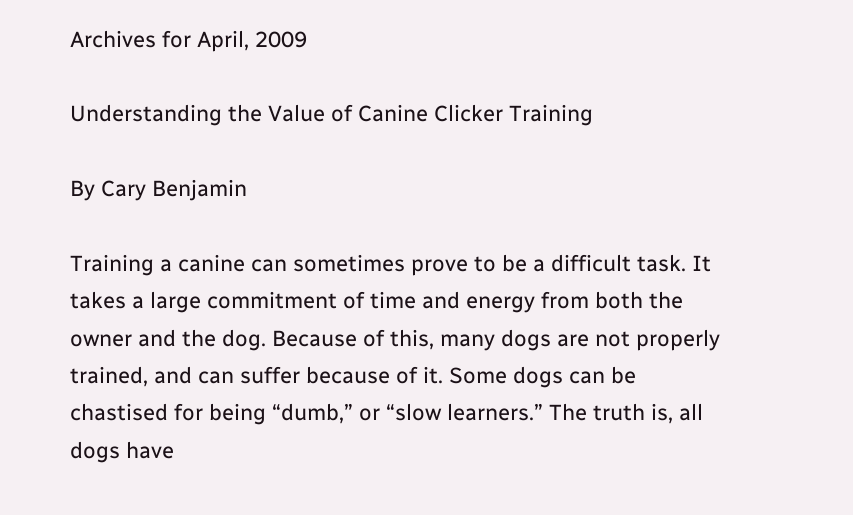Archives for April, 2009

Understanding the Value of Canine Clicker Training

By Cary Benjamin

Training a canine can sometimes prove to be a difficult task. It takes a large commitment of time and energy from both the owner and the dog. Because of this, many dogs are not properly trained, and can suffer because of it. Some dogs can be chastised for being “dumb,” or “slow learners.” The truth is, all dogs have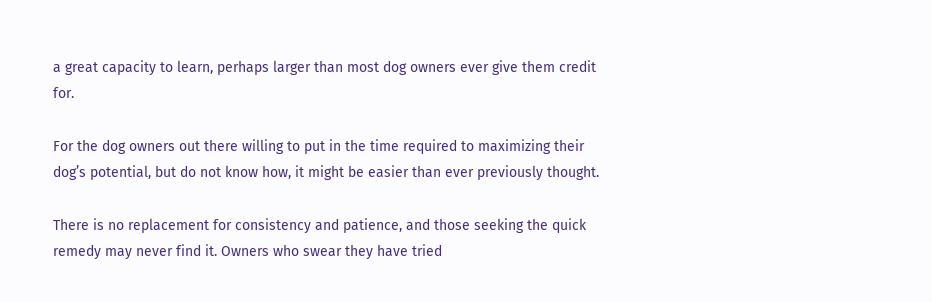a great capacity to learn, perhaps larger than most dog owners ever give them credit for.

For the dog owners out there willing to put in the time required to maximizing their dog’s potential, but do not know how, it might be easier than ever previously thought.

There is no replacement for consistency and patience, and those seeking the quick remedy may never find it. Owners who swear they have tried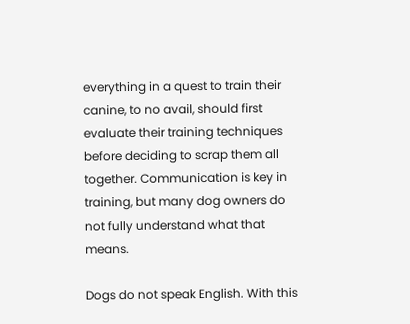everything in a quest to train their canine, to no avail, should first evaluate their training techniques before deciding to scrap them all together. Communication is key in training, but many dog owners do not fully understand what that means.

Dogs do not speak English. With this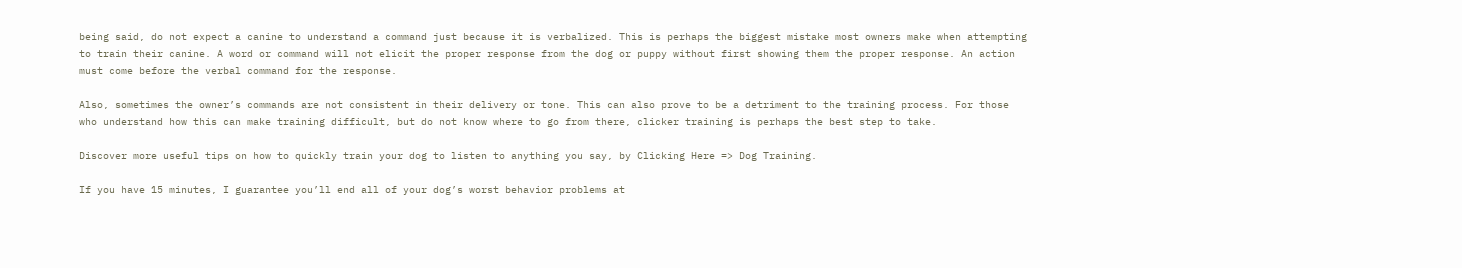being said, do not expect a canine to understand a command just because it is verbalized. This is perhaps the biggest mistake most owners make when attempting to train their canine. A word or command will not elicit the proper response from the dog or puppy without first showing them the proper response. An action must come before the verbal command for the response.

Also, sometimes the owner’s commands are not consistent in their delivery or tone. This can also prove to be a detriment to the training process. For those who understand how this can make training difficult, but do not know where to go from there, clicker training is perhaps the best step to take.

Discover more useful tips on how to quickly train your dog to listen to anything you say, by Clicking Here => Dog Training.

If you have 15 minutes, I guarantee you’ll end all of your dog’s worst behavior problems at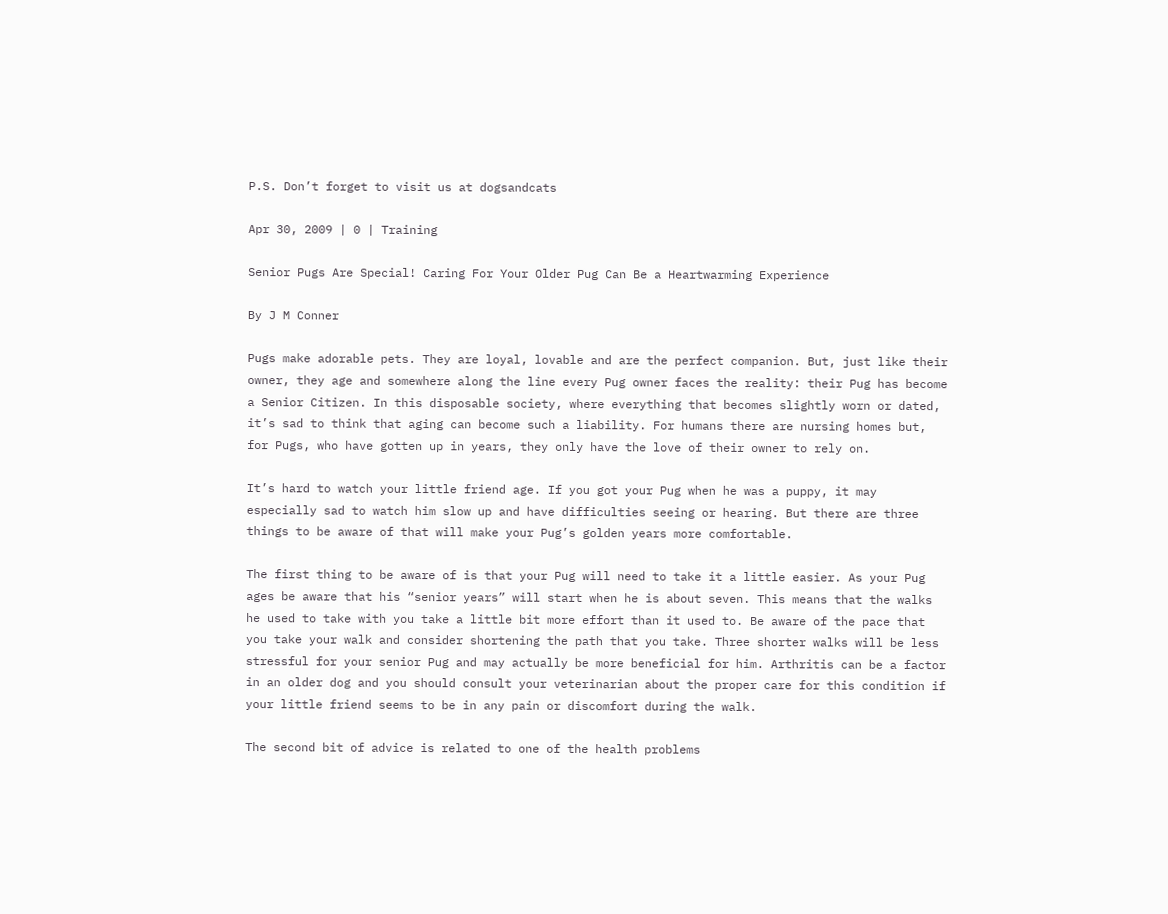P.S. Don’t forget to visit us at dogsandcats

Apr 30, 2009 | 0 | Training

Senior Pugs Are Special! Caring For Your Older Pug Can Be a Heartwarming Experience

By J M Conner

Pugs make adorable pets. They are loyal, lovable and are the perfect companion. But, just like their owner, they age and somewhere along the line every Pug owner faces the reality: their Pug has become a Senior Citizen. In this disposable society, where everything that becomes slightly worn or dated, it’s sad to think that aging can become such a liability. For humans there are nursing homes but, for Pugs, who have gotten up in years, they only have the love of their owner to rely on.

It’s hard to watch your little friend age. If you got your Pug when he was a puppy, it may especially sad to watch him slow up and have difficulties seeing or hearing. But there are three things to be aware of that will make your Pug’s golden years more comfortable.

The first thing to be aware of is that your Pug will need to take it a little easier. As your Pug ages be aware that his “senior years” will start when he is about seven. This means that the walks he used to take with you take a little bit more effort than it used to. Be aware of the pace that you take your walk and consider shortening the path that you take. Three shorter walks will be less stressful for your senior Pug and may actually be more beneficial for him. Arthritis can be a factor in an older dog and you should consult your veterinarian about the proper care for this condition if your little friend seems to be in any pain or discomfort during the walk.

The second bit of advice is related to one of the health problems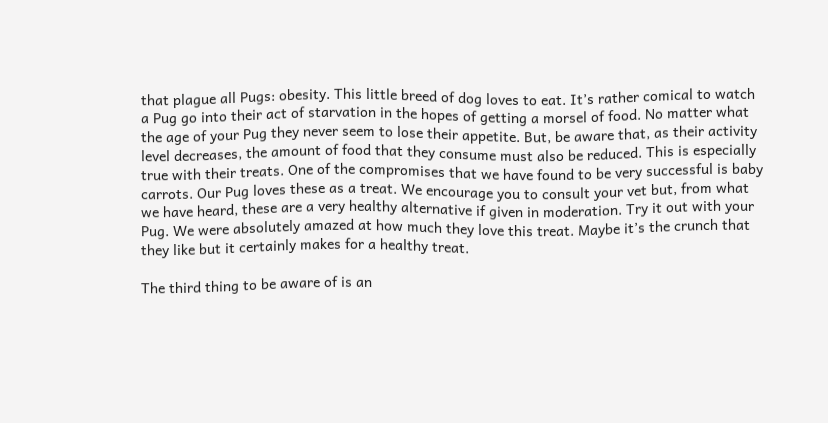that plague all Pugs: obesity. This little breed of dog loves to eat. It’s rather comical to watch a Pug go into their act of starvation in the hopes of getting a morsel of food. No matter what the age of your Pug they never seem to lose their appetite. But, be aware that, as their activity level decreases, the amount of food that they consume must also be reduced. This is especially true with their treats. One of the compromises that we have found to be very successful is baby carrots. Our Pug loves these as a treat. We encourage you to consult your vet but, from what we have heard, these are a very healthy alternative if given in moderation. Try it out with your Pug. We were absolutely amazed at how much they love this treat. Maybe it’s the crunch that they like but it certainly makes for a healthy treat.

The third thing to be aware of is an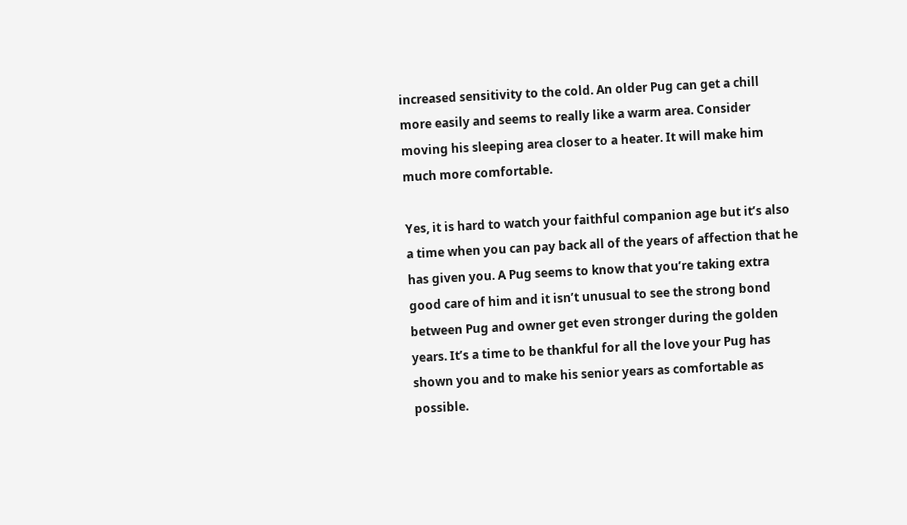increased sensitivity to the cold. An older Pug can get a chill more easily and seems to really like a warm area. Consider moving his sleeping area closer to a heater. It will make him much more comfortable.

Yes, it is hard to watch your faithful companion age but it’s also a time when you can pay back all of the years of affection that he has given you. A Pug seems to know that you’re taking extra good care of him and it isn’t unusual to see the strong bond between Pug and owner get even stronger during the golden years. It’s a time to be thankful for all the love your Pug has shown you and to make his senior years as comfortable as possible.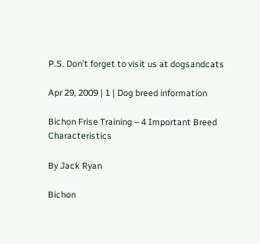P.S. Don’t forget to visit us at dogsandcats

Apr 29, 2009 | 1 | Dog breed information

Bichon Frise Training – 4 Important Breed Characteristics

By Jack Ryan

Bichon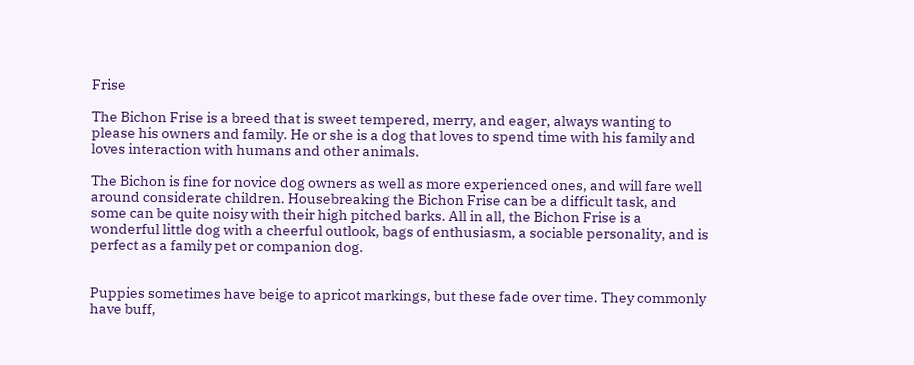Frise

The Bichon Frise is a breed that is sweet tempered, merry, and eager, always wanting to please his owners and family. He or she is a dog that loves to spend time with his family and loves interaction with humans and other animals.

The Bichon is fine for novice dog owners as well as more experienced ones, and will fare well around considerate children. Housebreaking the Bichon Frise can be a difficult task, and some can be quite noisy with their high pitched barks. All in all, the Bichon Frise is a wonderful little dog with a cheerful outlook, bags of enthusiasm, a sociable personality, and is perfect as a family pet or companion dog.


Puppies sometimes have beige to apricot markings, but these fade over time. They commonly have buff,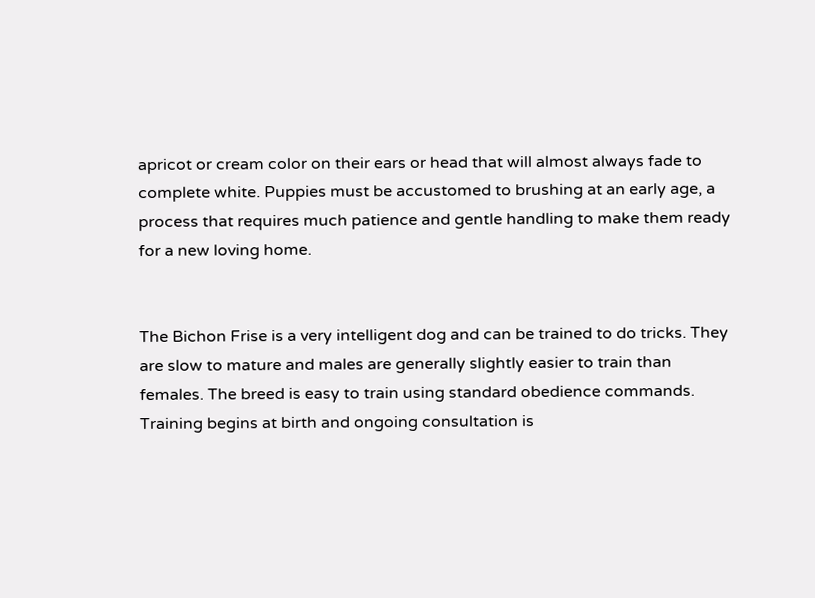apricot or cream color on their ears or head that will almost always fade to complete white. Puppies must be accustomed to brushing at an early age, a process that requires much patience and gentle handling to make them ready for a new loving home.


The Bichon Frise is a very intelligent dog and can be trained to do tricks. They are slow to mature and males are generally slightly easier to train than females. The breed is easy to train using standard obedience commands. Training begins at birth and ongoing consultation is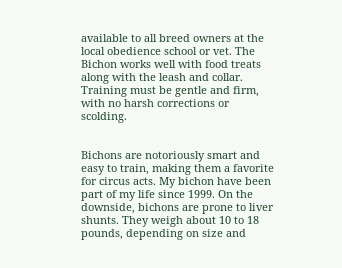available to all breed owners at the local obedience school or vet. The Bichon works well with food treats along with the leash and collar. Training must be gentle and firm, with no harsh corrections or scolding.


Bichons are notoriously smart and easy to train, making them a favorite for circus acts. My bichon have been part of my life since 1999. On the downside, bichons are prone to liver shunts. They weigh about 10 to 18 pounds, depending on size and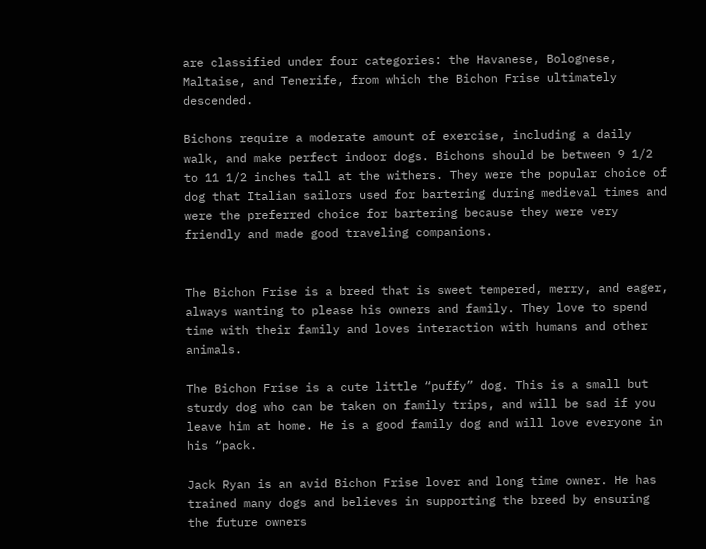are classified under four categories: the Havanese, Bolognese, Maltaise, and Tenerife, from which the Bichon Frise ultimately descended.

Bichons require a moderate amount of exercise, including a daily walk, and make perfect indoor dogs. Bichons should be between 9 1/2 to 11 1/2 inches tall at the withers. They were the popular choice of dog that Italian sailors used for bartering during medieval times and were the preferred choice for bartering because they were very friendly and made good traveling companions.


The Bichon Frise is a breed that is sweet tempered, merry, and eager, always wanting to please his owners and family. They love to spend time with their family and loves interaction with humans and other animals.

The Bichon Frise is a cute little “puffy” dog. This is a small but sturdy dog who can be taken on family trips, and will be sad if you leave him at home. He is a good family dog and will love everyone in his “pack.

Jack Ryan is an avid Bichon Frise lover and long time owner. He has trained many dogs and believes in supporting the breed by ensuring the future owners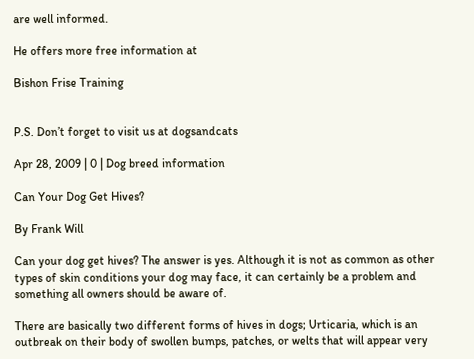are well informed.

He offers more free information at

Bishon Frise Training


P.S. Don’t forget to visit us at dogsandcats

Apr 28, 2009 | 0 | Dog breed information

Can Your Dog Get Hives?

By Frank Will

Can your dog get hives? The answer is yes. Although it is not as common as other types of skin conditions your dog may face, it can certainly be a problem and something all owners should be aware of.

There are basically two different forms of hives in dogs; Urticaria, which is an outbreak on their body of swollen bumps, patches, or welts that will appear very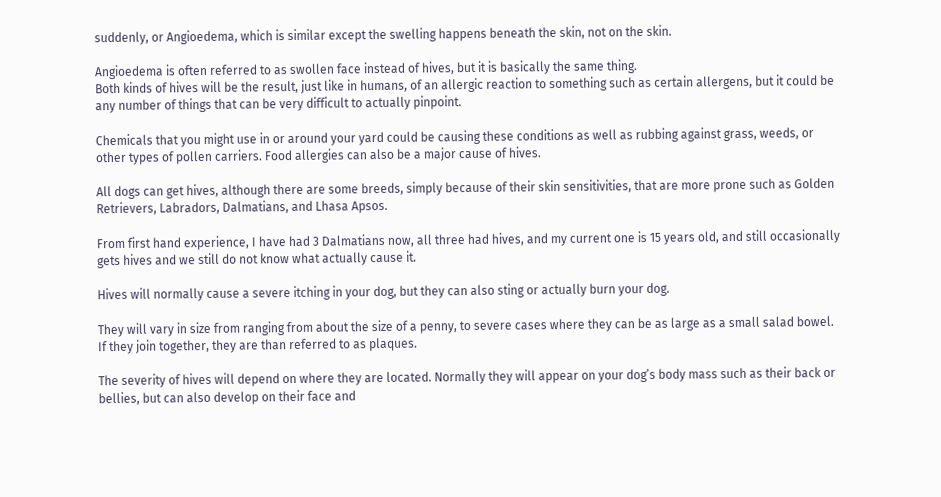suddenly, or Angioedema, which is similar except the swelling happens beneath the skin, not on the skin.

Angioedema is often referred to as swollen face instead of hives, but it is basically the same thing.
Both kinds of hives will be the result, just like in humans, of an allergic reaction to something such as certain allergens, but it could be any number of things that can be very difficult to actually pinpoint.

Chemicals that you might use in or around your yard could be causing these conditions as well as rubbing against grass, weeds, or other types of pollen carriers. Food allergies can also be a major cause of hives.

All dogs can get hives, although there are some breeds, simply because of their skin sensitivities, that are more prone such as Golden Retrievers, Labradors, Dalmatians, and Lhasa Apsos.

From first hand experience, I have had 3 Dalmatians now, all three had hives, and my current one is 15 years old, and still occasionally gets hives and we still do not know what actually cause it.

Hives will normally cause a severe itching in your dog, but they can also sting or actually burn your dog.

They will vary in size from ranging from about the size of a penny, to severe cases where they can be as large as a small salad bowel. If they join together, they are than referred to as plaques.

The severity of hives will depend on where they are located. Normally they will appear on your dog’s body mass such as their back or bellies, but can also develop on their face and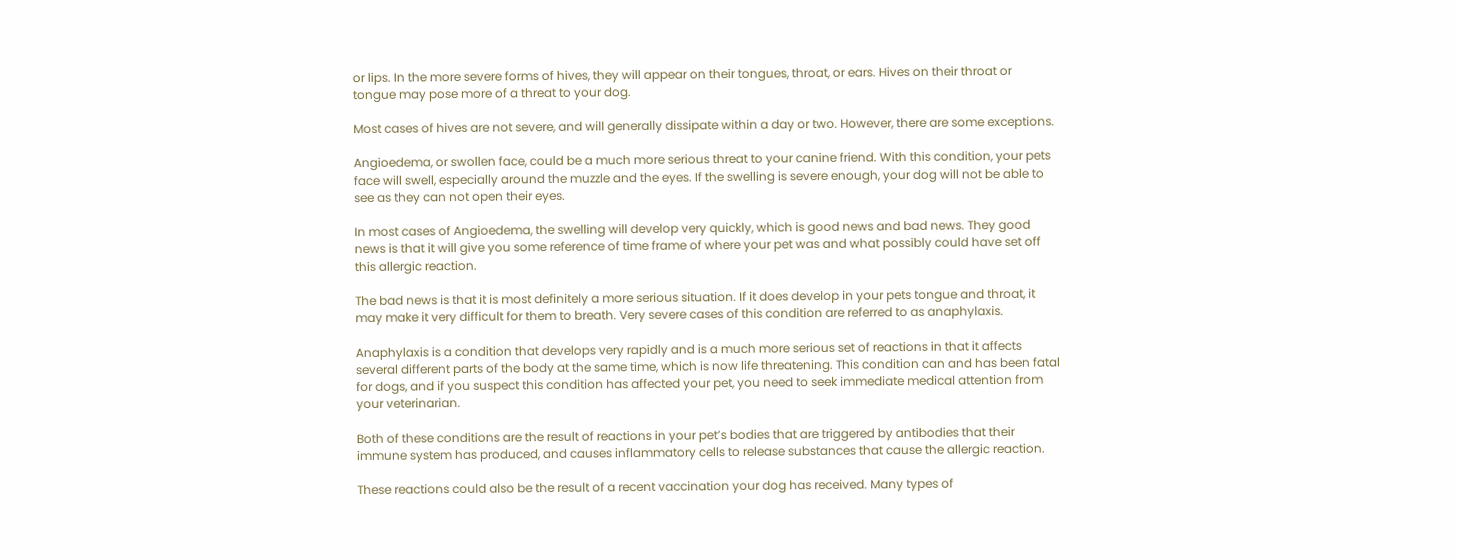or lips. In the more severe forms of hives, they will appear on their tongues, throat, or ears. Hives on their throat or tongue may pose more of a threat to your dog.

Most cases of hives are not severe, and will generally dissipate within a day or two. However, there are some exceptions.

Angioedema, or swollen face, could be a much more serious threat to your canine friend. With this condition, your pets face will swell, especially around the muzzle and the eyes. If the swelling is severe enough, your dog will not be able to see as they can not open their eyes.

In most cases of Angioedema, the swelling will develop very quickly, which is good news and bad news. They good news is that it will give you some reference of time frame of where your pet was and what possibly could have set off this allergic reaction.

The bad news is that it is most definitely a more serious situation. If it does develop in your pets tongue and throat, it may make it very difficult for them to breath. Very severe cases of this condition are referred to as anaphylaxis.

Anaphylaxis is a condition that develops very rapidly and is a much more serious set of reactions in that it affects several different parts of the body at the same time, which is now life threatening. This condition can and has been fatal for dogs, and if you suspect this condition has affected your pet, you need to seek immediate medical attention from your veterinarian.

Both of these conditions are the result of reactions in your pet’s bodies that are triggered by antibodies that their immune system has produced, and causes inflammatory cells to release substances that cause the allergic reaction.

These reactions could also be the result of a recent vaccination your dog has received. Many types of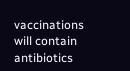vaccinations will contain antibiotics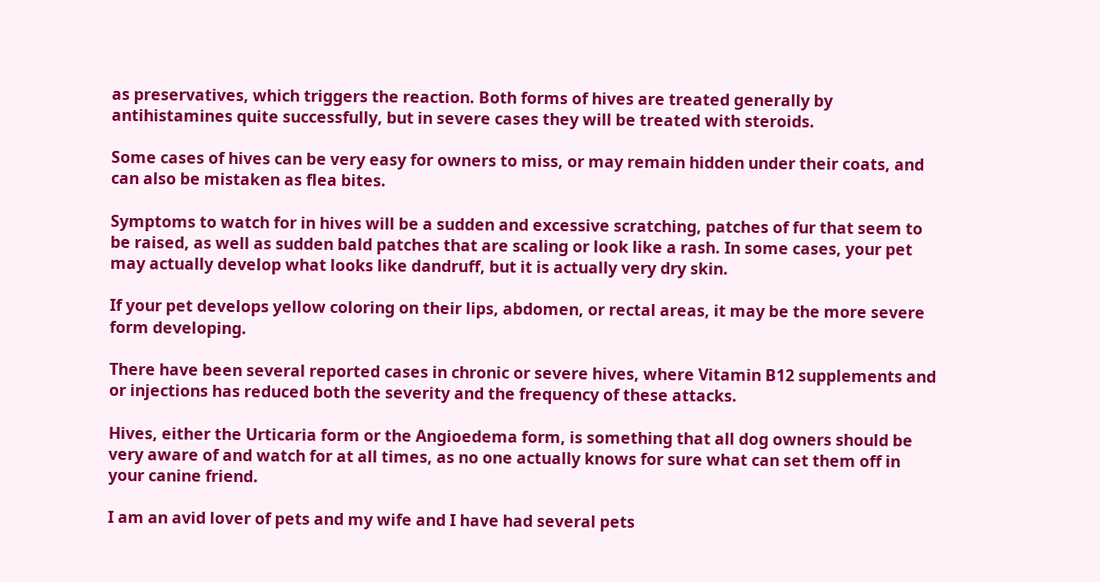as preservatives, which triggers the reaction. Both forms of hives are treated generally by antihistamines quite successfully, but in severe cases they will be treated with steroids.

Some cases of hives can be very easy for owners to miss, or may remain hidden under their coats, and can also be mistaken as flea bites.

Symptoms to watch for in hives will be a sudden and excessive scratching, patches of fur that seem to be raised, as well as sudden bald patches that are scaling or look like a rash. In some cases, your pet may actually develop what looks like dandruff, but it is actually very dry skin.

If your pet develops yellow coloring on their lips, abdomen, or rectal areas, it may be the more severe form developing.

There have been several reported cases in chronic or severe hives, where Vitamin B12 supplements and or injections has reduced both the severity and the frequency of these attacks.

Hives, either the Urticaria form or the Angioedema form, is something that all dog owners should be very aware of and watch for at all times, as no one actually knows for sure what can set them off in your canine friend.

I am an avid lover of pets and my wife and I have had several pets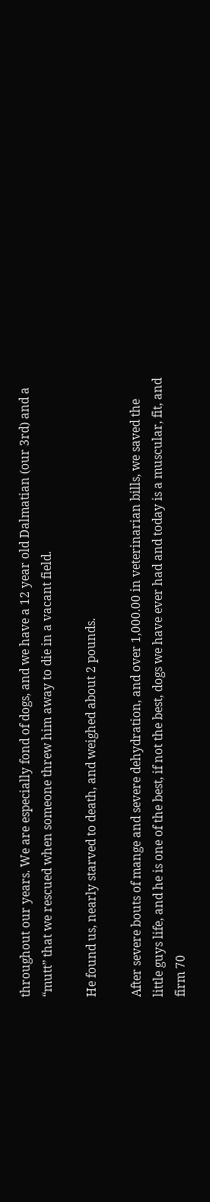throughout our years. We are especially fond of dogs, and we have a 12 year old Dalmatian (our 3rd) and a “mutt” that we rescued when someone threw him away to die in a vacant field.

He found us, nearly starved to death, and weighed about 2 pounds.

After severe bouts of mange and severe dehydration, and over 1,000.00 in veterinarian bills, we saved the little guys life, and he is one of the best, if not the best, dogs we have ever had and today is a muscular, fit, and firm 70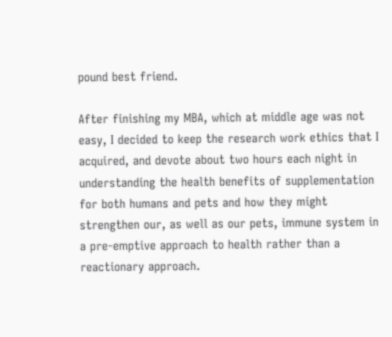pound best friend.

After finishing my MBA, which at middle age was not easy, I decided to keep the research work ethics that I acquired, and devote about two hours each night in understanding the health benefits of supplementation for both humans and pets and how they might strengthen our, as well as our pets, immune system in a pre-emptive approach to health rather than a reactionary approach.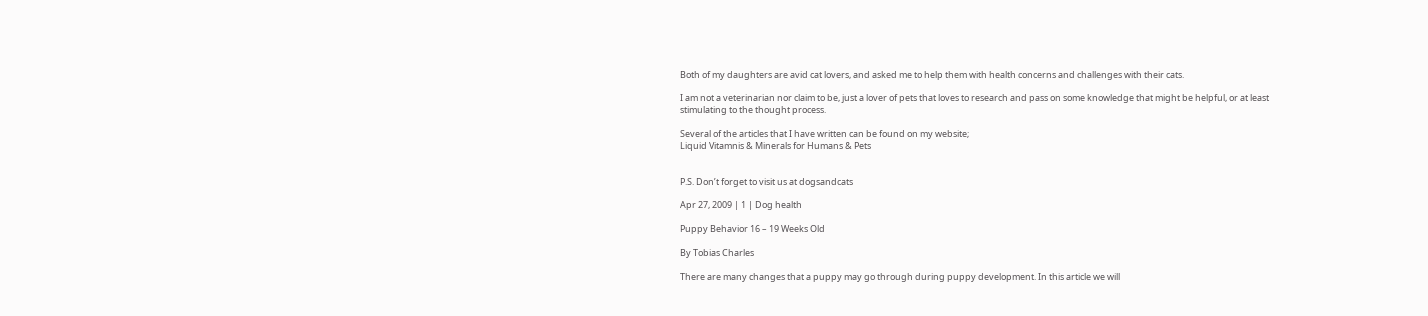Both of my daughters are avid cat lovers, and asked me to help them with health concerns and challenges with their cats.

I am not a veterinarian nor claim to be, just a lover of pets that loves to research and pass on some knowledge that might be helpful, or at least stimulating to the thought process.

Several of the articles that I have written can be found on my website;
Liquid Vitamnis & Minerals for Humans & Pets


P.S. Don’t forget to visit us at dogsandcats

Apr 27, 2009 | 1 | Dog health

Puppy Behavior 16 – 19 Weeks Old

By Tobias Charles

There are many changes that a puppy may go through during puppy development. In this article we will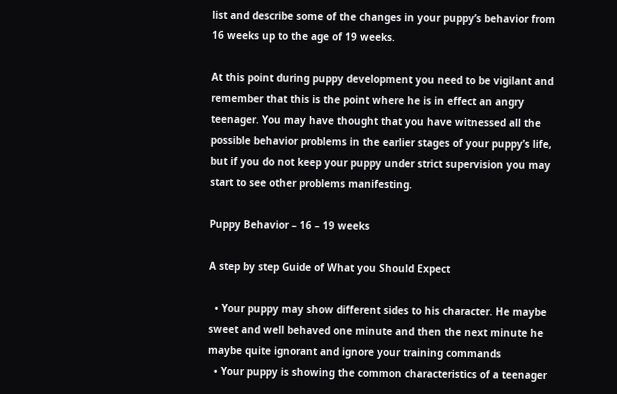list and describe some of the changes in your puppy’s behavior from 16 weeks up to the age of 19 weeks.

At this point during puppy development you need to be vigilant and remember that this is the point where he is in effect an angry teenager. You may have thought that you have witnessed all the possible behavior problems in the earlier stages of your puppy’s life, but if you do not keep your puppy under strict supervision you may start to see other problems manifesting.

Puppy Behavior – 16 – 19 weeks

A step by step Guide of What you Should Expect

  • Your puppy may show different sides to his character. He maybe sweet and well behaved one minute and then the next minute he maybe quite ignorant and ignore your training commands
  • Your puppy is showing the common characteristics of a teenager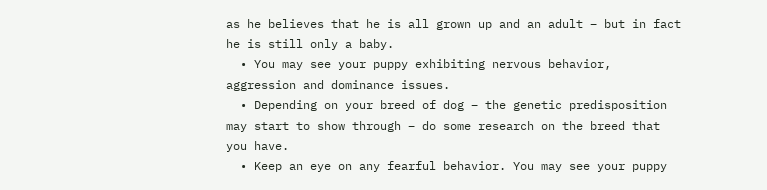as he believes that he is all grown up and an adult – but in fact he is still only a baby.
  • You may see your puppy exhibiting nervous behavior, aggression and dominance issues.
  • Depending on your breed of dog – the genetic predisposition may start to show through – do some research on the breed that you have.
  • Keep an eye on any fearful behavior. You may see your puppy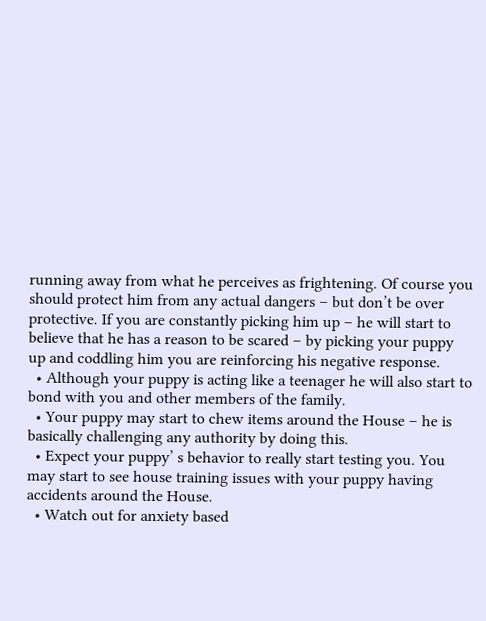running away from what he perceives as frightening. Of course you should protect him from any actual dangers – but don’t be over protective. If you are constantly picking him up – he will start to believe that he has a reason to be scared – by picking your puppy up and coddling him you are reinforcing his negative response.
  • Although your puppy is acting like a teenager he will also start to bond with you and other members of the family.
  • Your puppy may start to chew items around the House – he is basically challenging any authority by doing this.
  • Expect your puppy’ s behavior to really start testing you. You may start to see house training issues with your puppy having accidents around the House.
  • Watch out for anxiety based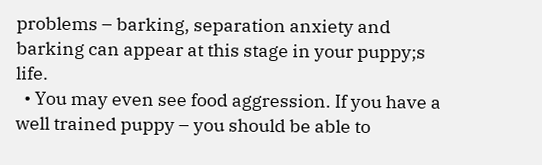problems – barking, separation anxiety and barking can appear at this stage in your puppy;s life.
  • You may even see food aggression. If you have a well trained puppy – you should be able to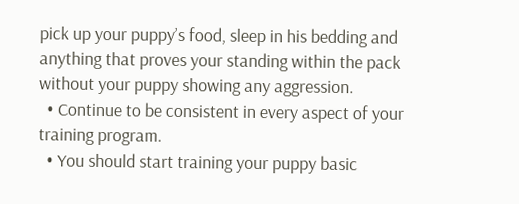pick up your puppy’s food, sleep in his bedding and anything that proves your standing within the pack without your puppy showing any aggression.
  • Continue to be consistent in every aspect of your training program.
  • You should start training your puppy basic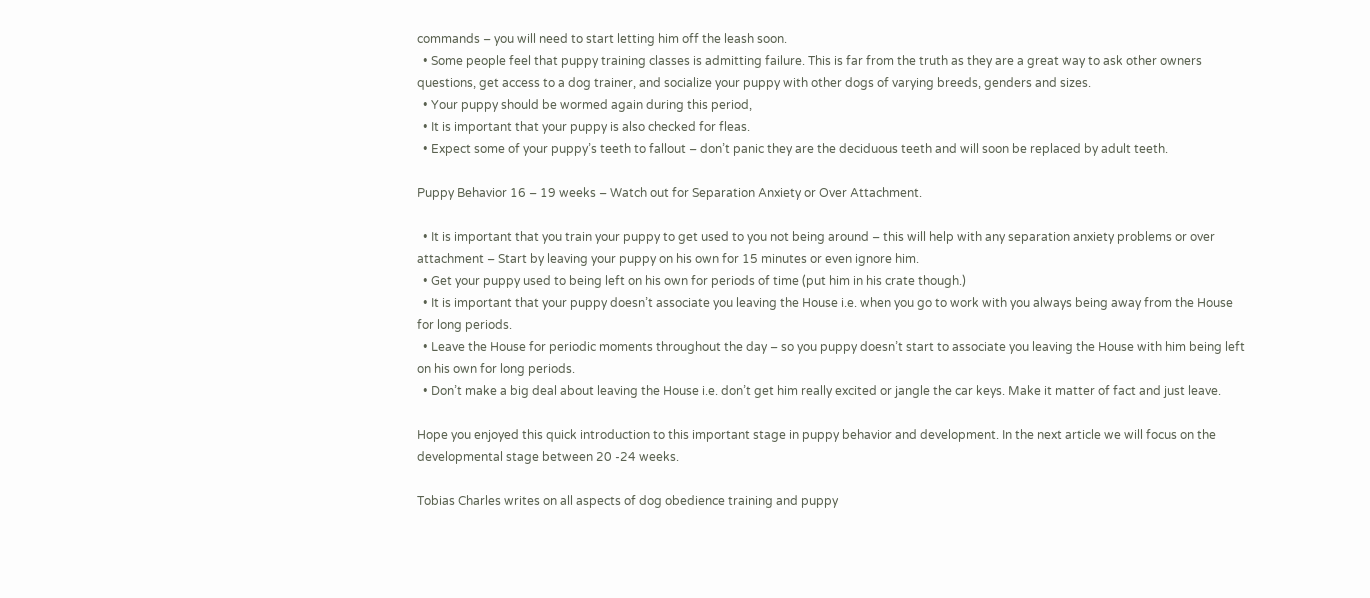commands – you will need to start letting him off the leash soon.
  • Some people feel that puppy training classes is admitting failure. This is far from the truth as they are a great way to ask other owners questions, get access to a dog trainer, and socialize your puppy with other dogs of varying breeds, genders and sizes.
  • Your puppy should be wormed again during this period,
  • It is important that your puppy is also checked for fleas.
  • Expect some of your puppy’s teeth to fallout – don’t panic they are the deciduous teeth and will soon be replaced by adult teeth.

Puppy Behavior 16 – 19 weeks – Watch out for Separation Anxiety or Over Attachment.

  • It is important that you train your puppy to get used to you not being around – this will help with any separation anxiety problems or over attachment – Start by leaving your puppy on his own for 15 minutes or even ignore him.
  • Get your puppy used to being left on his own for periods of time (put him in his crate though.)
  • It is important that your puppy doesn’t associate you leaving the House i.e. when you go to work with you always being away from the House for long periods.
  • Leave the House for periodic moments throughout the day – so you puppy doesn’t start to associate you leaving the House with him being left on his own for long periods.
  • Don’t make a big deal about leaving the House i.e. don’t get him really excited or jangle the car keys. Make it matter of fact and just leave.

Hope you enjoyed this quick introduction to this important stage in puppy behavior and development. In the next article we will focus on the developmental stage between 20 -24 weeks.

Tobias Charles writes on all aspects of dog obedience training and puppy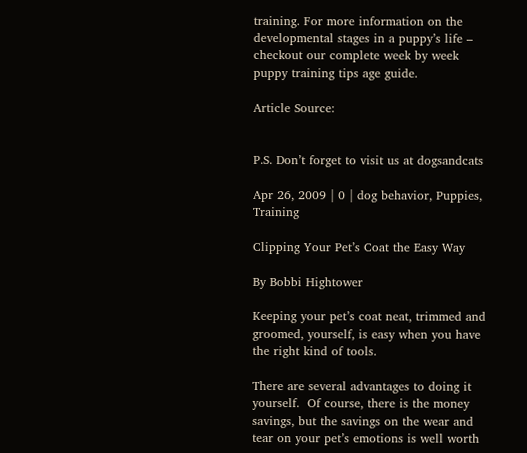training. For more information on the developmental stages in a puppy’s life – checkout our complete week by week puppy training tips age guide.

Article Source:


P.S. Don’t forget to visit us at dogsandcats

Apr 26, 2009 | 0 | dog behavior, Puppies, Training

Clipping Your Pet’s Coat the Easy Way

By Bobbi Hightower

Keeping your pet’s coat neat, trimmed and groomed, yourself, is easy when you have the right kind of tools.

There are several advantages to doing it yourself.  Of course, there is the money savings, but the savings on the wear and tear on your pet’s emotions is well worth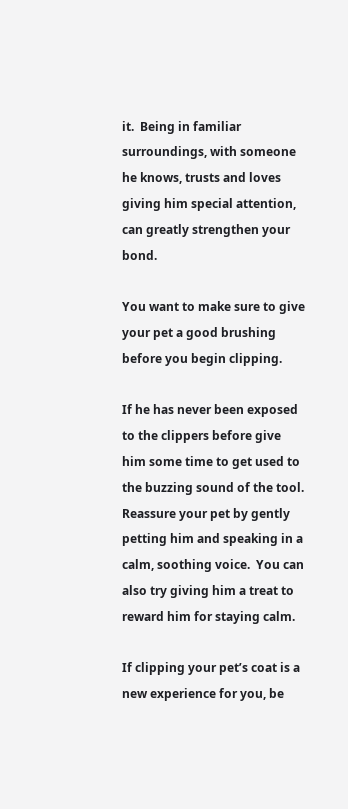it.  Being in familiar surroundings, with someone he knows, trusts and loves giving him special attention, can greatly strengthen your bond.

You want to make sure to give your pet a good brushing before you begin clipping.

If he has never been exposed to the clippers before give him some time to get used to the buzzing sound of the tool.  Reassure your pet by gently petting him and speaking in a calm, soothing voice.  You can also try giving him a treat to reward him for staying calm.

If clipping your pet’s coat is a new experience for you, be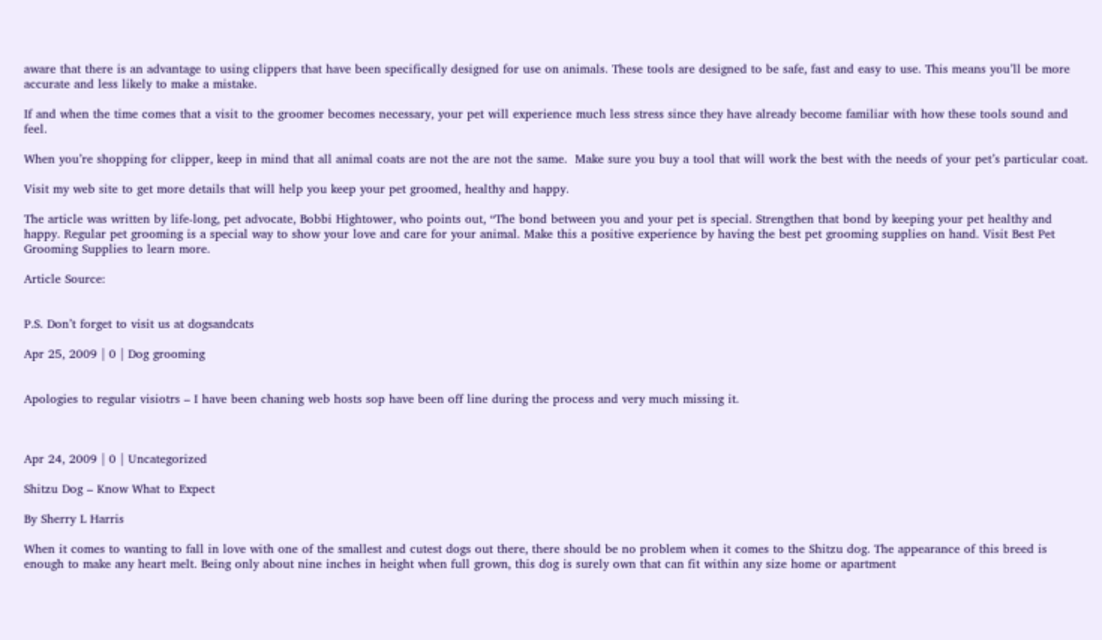aware that there is an advantage to using clippers that have been specifically designed for use on animals. These tools are designed to be safe, fast and easy to use. This means you’ll be more accurate and less likely to make a mistake.

If and when the time comes that a visit to the groomer becomes necessary, your pet will experience much less stress since they have already become familiar with how these tools sound and feel.

When you’re shopping for clipper, keep in mind that all animal coats are not the are not the same.  Make sure you buy a tool that will work the best with the needs of your pet’s particular coat.

Visit my web site to get more details that will help you keep your pet groomed, healthy and happy.

The article was written by life-long, pet advocate, Bobbi Hightower, who points out, “The bond between you and your pet is special. Strengthen that bond by keeping your pet healthy and happy. Regular pet grooming is a special way to show your love and care for your animal. Make this a positive experience by having the best pet grooming supplies on hand. Visit Best Pet Grooming Supplies to learn more.

Article Source:


P.S. Don’t forget to visit us at dogsandcats

Apr 25, 2009 | 0 | Dog grooming


Apologies to regular visiotrs – I have been chaning web hosts sop have been off line during the process and very much missing it.



Apr 24, 2009 | 0 | Uncategorized

Shitzu Dog – Know What to Expect

By Sherry L Harris

When it comes to wanting to fall in love with one of the smallest and cutest dogs out there, there should be no problem when it comes to the Shitzu dog. The appearance of this breed is enough to make any heart melt. Being only about nine inches in height when full grown, this dog is surely own that can fit within any size home or apartment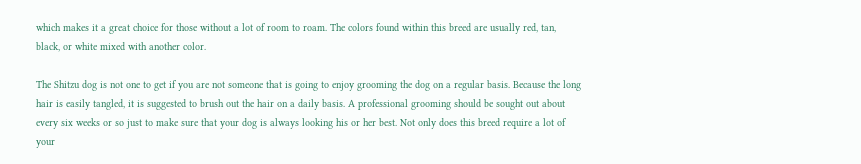which makes it a great choice for those without a lot of room to roam. The colors found within this breed are usually red, tan, black, or white mixed with another color.

The Shitzu dog is not one to get if you are not someone that is going to enjoy grooming the dog on a regular basis. Because the long hair is easily tangled, it is suggested to brush out the hair on a daily basis. A professional grooming should be sought out about every six weeks or so just to make sure that your dog is always looking his or her best. Not only does this breed require a lot of your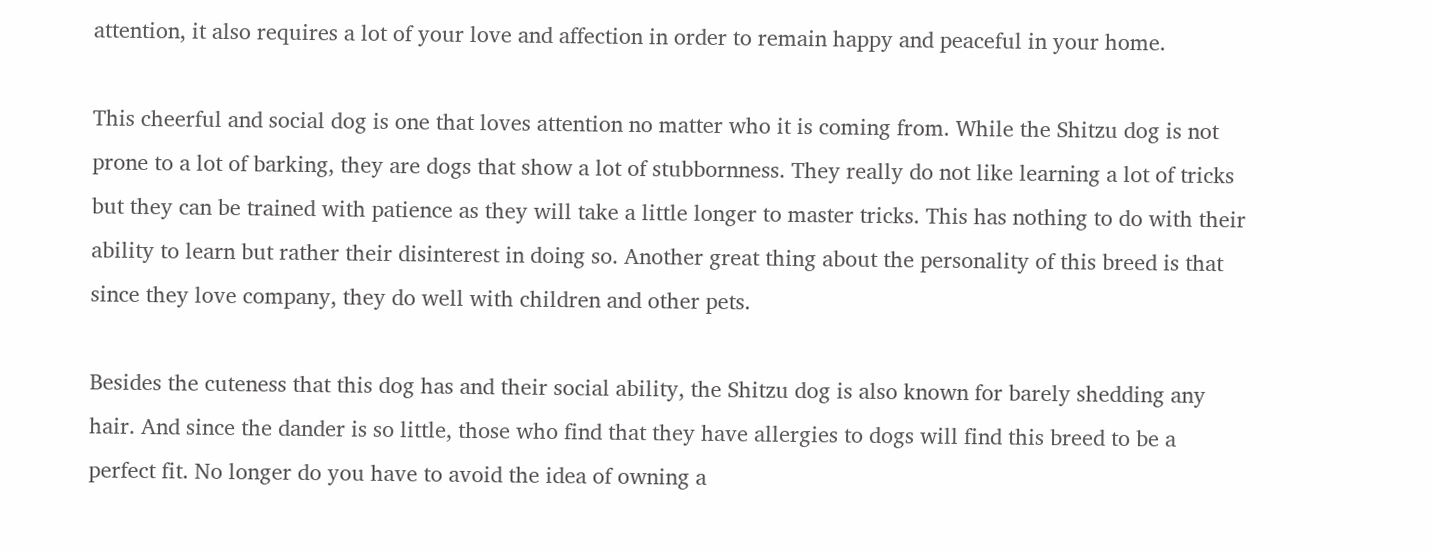attention, it also requires a lot of your love and affection in order to remain happy and peaceful in your home.

This cheerful and social dog is one that loves attention no matter who it is coming from. While the Shitzu dog is not prone to a lot of barking, they are dogs that show a lot of stubbornness. They really do not like learning a lot of tricks but they can be trained with patience as they will take a little longer to master tricks. This has nothing to do with their ability to learn but rather their disinterest in doing so. Another great thing about the personality of this breed is that since they love company, they do well with children and other pets.

Besides the cuteness that this dog has and their social ability, the Shitzu dog is also known for barely shedding any hair. And since the dander is so little, those who find that they have allergies to dogs will find this breed to be a perfect fit. No longer do you have to avoid the idea of owning a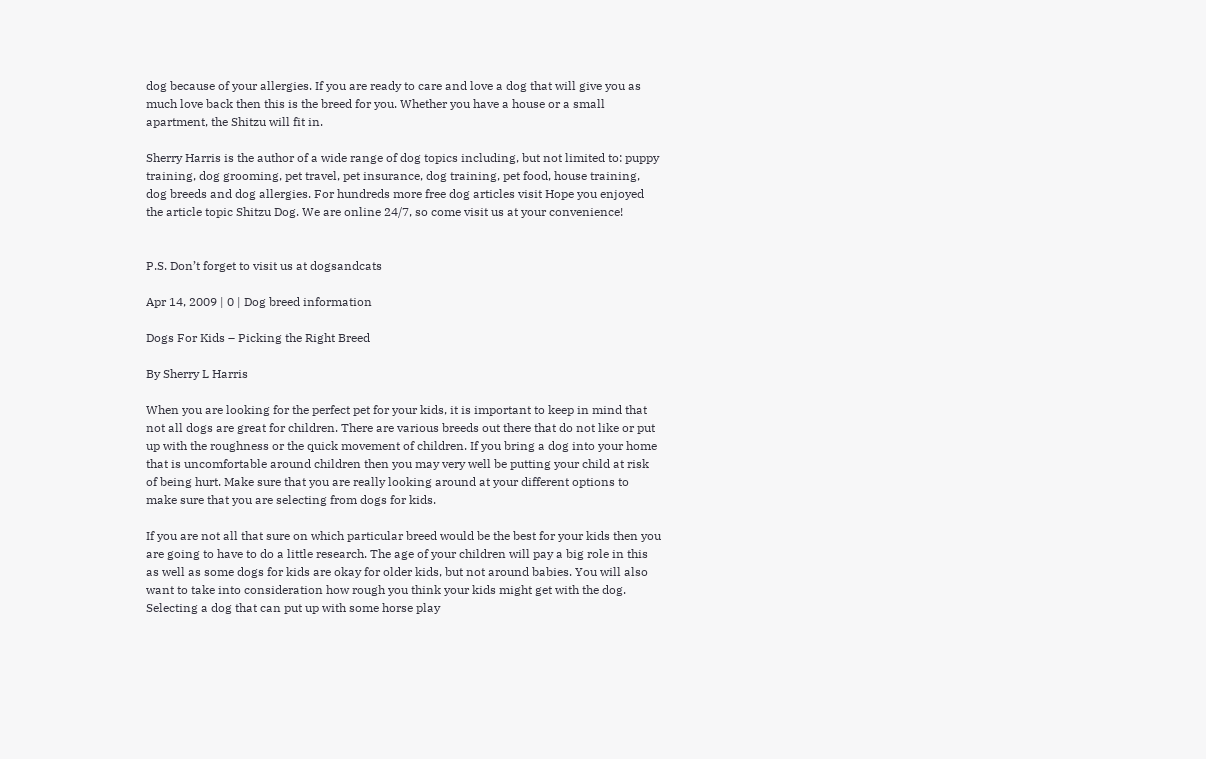dog because of your allergies. If you are ready to care and love a dog that will give you as much love back then this is the breed for you. Whether you have a house or a small apartment, the Shitzu will fit in.

Sherry Harris is the author of a wide range of dog topics including, but not limited to: puppy training, dog grooming, pet travel, pet insurance, dog training, pet food, house training, dog breeds and dog allergies. For hundreds more free dog articles visit Hope you enjoyed the article topic Shitzu Dog. We are online 24/7, so come visit us at your convenience!


P.S. Don’t forget to visit us at dogsandcats

Apr 14, 2009 | 0 | Dog breed information

Dogs For Kids – Picking the Right Breed

By Sherry L Harris

When you are looking for the perfect pet for your kids, it is important to keep in mind that not all dogs are great for children. There are various breeds out there that do not like or put up with the roughness or the quick movement of children. If you bring a dog into your home that is uncomfortable around children then you may very well be putting your child at risk of being hurt. Make sure that you are really looking around at your different options to make sure that you are selecting from dogs for kids.

If you are not all that sure on which particular breed would be the best for your kids then you are going to have to do a little research. The age of your children will pay a big role in this as well as some dogs for kids are okay for older kids, but not around babies. You will also want to take into consideration how rough you think your kids might get with the dog. Selecting a dog that can put up with some horse play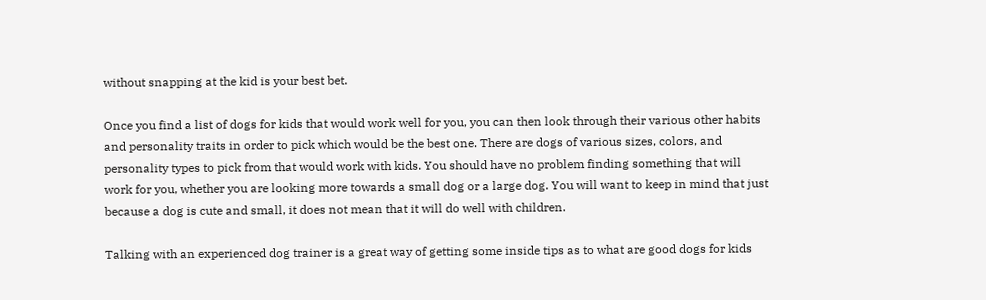without snapping at the kid is your best bet.

Once you find a list of dogs for kids that would work well for you, you can then look through their various other habits and personality traits in order to pick which would be the best one. There are dogs of various sizes, colors, and personality types to pick from that would work with kids. You should have no problem finding something that will work for you, whether you are looking more towards a small dog or a large dog. You will want to keep in mind that just because a dog is cute and small, it does not mean that it will do well with children.

Talking with an experienced dog trainer is a great way of getting some inside tips as to what are good dogs for kids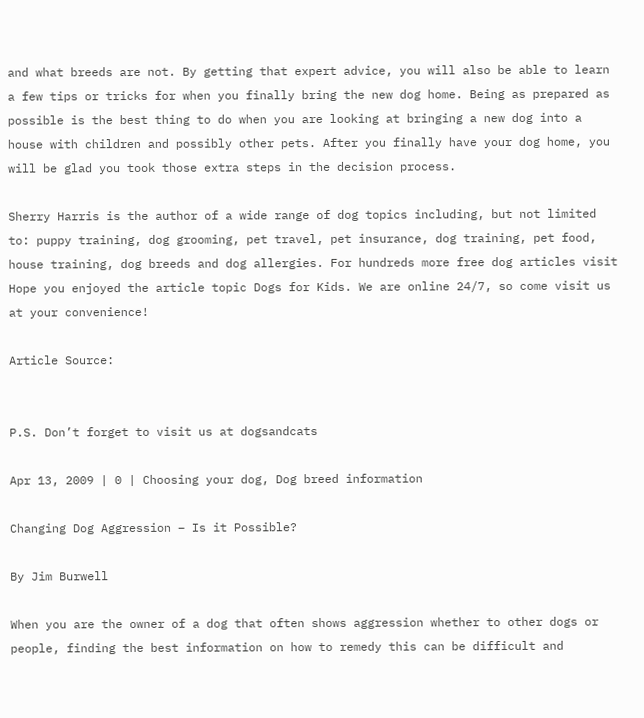and what breeds are not. By getting that expert advice, you will also be able to learn a few tips or tricks for when you finally bring the new dog home. Being as prepared as possible is the best thing to do when you are looking at bringing a new dog into a house with children and possibly other pets. After you finally have your dog home, you will be glad you took those extra steps in the decision process.

Sherry Harris is the author of a wide range of dog topics including, but not limited to: puppy training, dog grooming, pet travel, pet insurance, dog training, pet food, house training, dog breeds and dog allergies. For hundreds more free dog articles visit Hope you enjoyed the article topic Dogs for Kids. We are online 24/7, so come visit us at your convenience!

Article Source:


P.S. Don’t forget to visit us at dogsandcats

Apr 13, 2009 | 0 | Choosing your dog, Dog breed information

Changing Dog Aggression – Is it Possible?

By Jim Burwell

When you are the owner of a dog that often shows aggression whether to other dogs or people, finding the best information on how to remedy this can be difficult and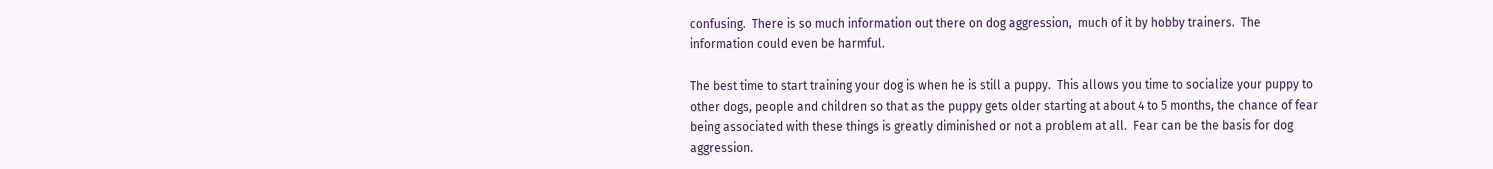confusing.  There is so much information out there on dog aggression,  much of it by hobby trainers.  The information could even be harmful.

The best time to start training your dog is when he is still a puppy.  This allows you time to socialize your puppy to other dogs, people and children so that as the puppy gets older starting at about 4 to 5 months, the chance of fear being associated with these things is greatly diminished or not a problem at all.  Fear can be the basis for dog aggression.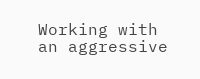Working with an aggressive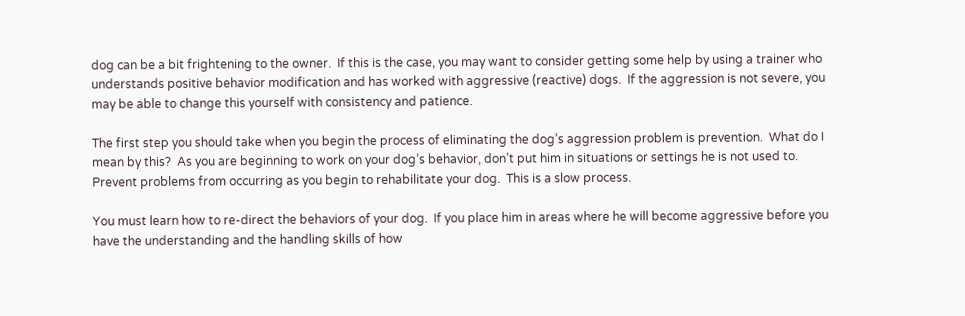dog can be a bit frightening to the owner.  If this is the case, you may want to consider getting some help by using a trainer who understands positive behavior modification and has worked with aggressive (reactive) dogs.  If the aggression is not severe, you may be able to change this yourself with consistency and patience.

The first step you should take when you begin the process of eliminating the dog’s aggression problem is prevention.  What do I mean by this?  As you are beginning to work on your dog’s behavior, don’t put him in situations or settings he is not used to.  Prevent problems from occurring as you begin to rehabilitate your dog.  This is a slow process.

You must learn how to re-direct the behaviors of your dog.  If you place him in areas where he will become aggressive before you have the understanding and the handling skills of how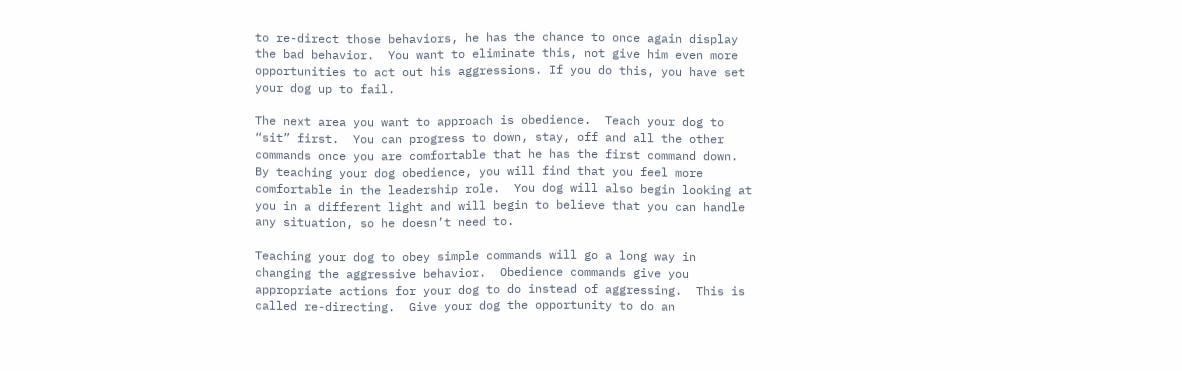to re-direct those behaviors, he has the chance to once again display the bad behavior.  You want to eliminate this, not give him even more opportunities to act out his aggressions. If you do this, you have set your dog up to fail.

The next area you want to approach is obedience.  Teach your dog to “sit” first.  You can progress to down, stay, off and all the other commands once you are comfortable that he has the first command down.  By teaching your dog obedience, you will find that you feel more comfortable in the leadership role.  You dog will also begin looking at you in a different light and will begin to believe that you can handle any situation, so he doesn’t need to.

Teaching your dog to obey simple commands will go a long way in changing the aggressive behavior.  Obedience commands give you appropriate actions for your dog to do instead of aggressing.  This is called re-directing.  Give your dog the opportunity to do an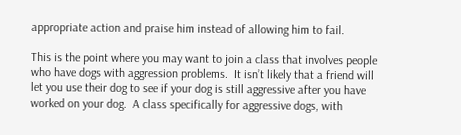appropriate action and praise him instead of allowing him to fail.

This is the point where you may want to join a class that involves people who have dogs with aggression problems.  It isn’t likely that a friend will let you use their dog to see if your dog is still aggressive after you have worked on your dog.  A class specifically for aggressive dogs, with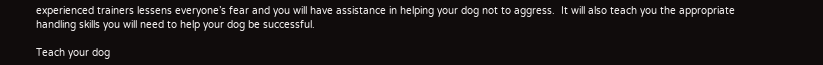experienced trainers lessens everyone’s fear and you will have assistance in helping your dog not to aggress.  It will also teach you the appropriate handling skills you will need to help your dog be successful.

Teach your dog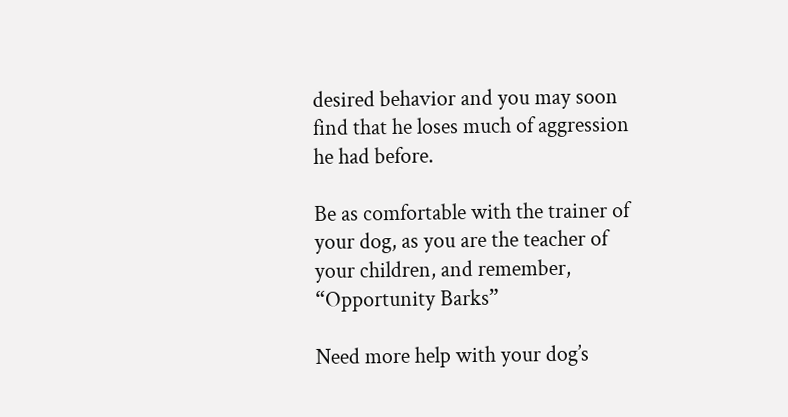desired behavior and you may soon find that he loses much of aggression he had before.

Be as comfortable with the trainer of your dog, as you are the teacher of your children, and remember, “Opportunity Barks”

Need more help with your dog’s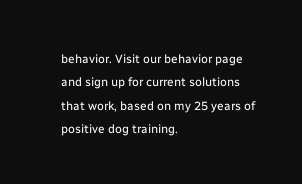behavior. Visit our behavior page and sign up for current solutions that work, based on my 25 years of positive dog training.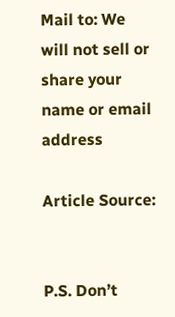Mail to: We will not sell or share your name or email address

Article Source:


P.S. Don’t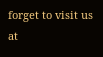forget to visit us at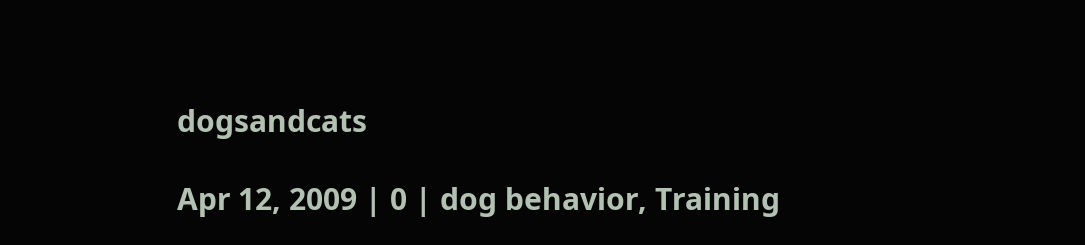dogsandcats

Apr 12, 2009 | 0 | dog behavior, Training